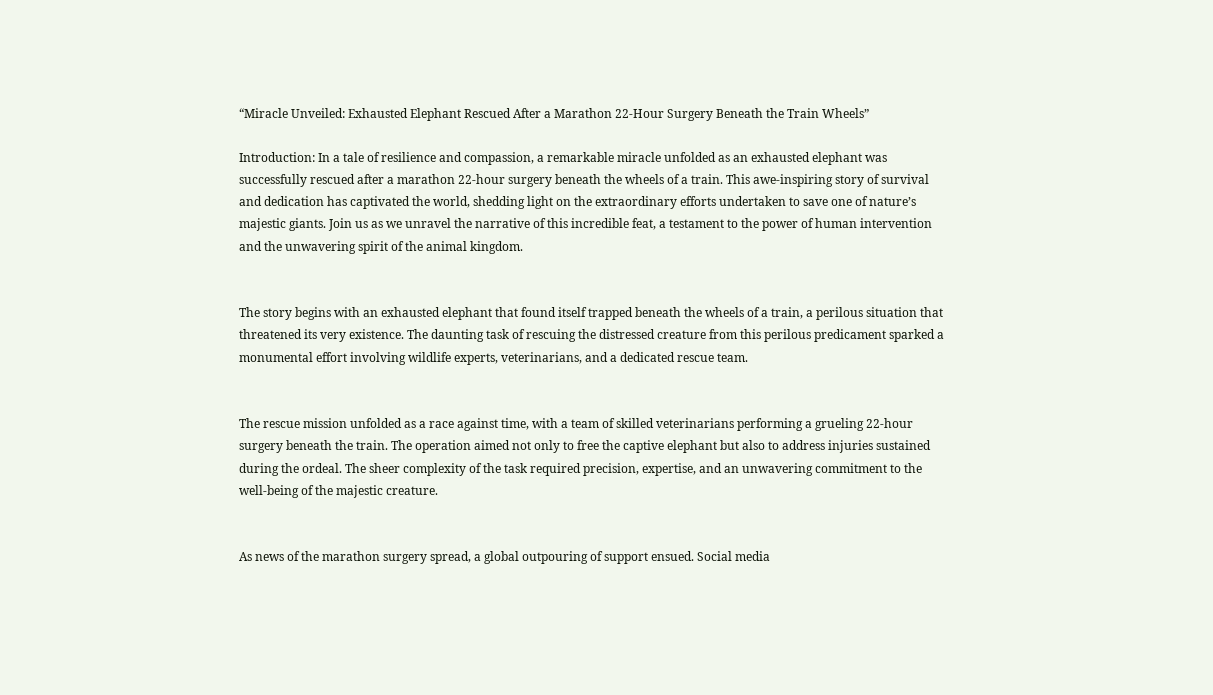“Miracle Unveiled: Exhausted Elephant Rescued After a Marathon 22-Hour Surgery Beneath the Train Wheels”

Introduction: In a tale of resilience and compassion, a remarkable miracle unfolded as an exhausted elephant was successfully rescued after a marathon 22-hour surgery beneath the wheels of a train. This awe-inspiring story of survival and dedication has captivated the world, shedding light on the extraordinary efforts undertaken to save one of nature’s majestic giants. Join us as we unravel the narrative of this incredible feat, a testament to the power of human intervention and the unwavering spirit of the animal kingdom.


The story begins with an exhausted elephant that found itself trapped beneath the wheels of a train, a perilous situation that threatened its very existence. The daunting task of rescuing the distressed creature from this perilous predicament sparked a monumental effort involving wildlife experts, veterinarians, and a dedicated rescue team.


The rescue mission unfolded as a race against time, with a team of skilled veterinarians performing a grueling 22-hour surgery beneath the train. The operation aimed not only to free the captive elephant but also to address injuries sustained during the ordeal. The sheer complexity of the task required precision, expertise, and an unwavering commitment to the well-being of the majestic creature.


As news of the marathon surgery spread, a global outpouring of support ensued. Social media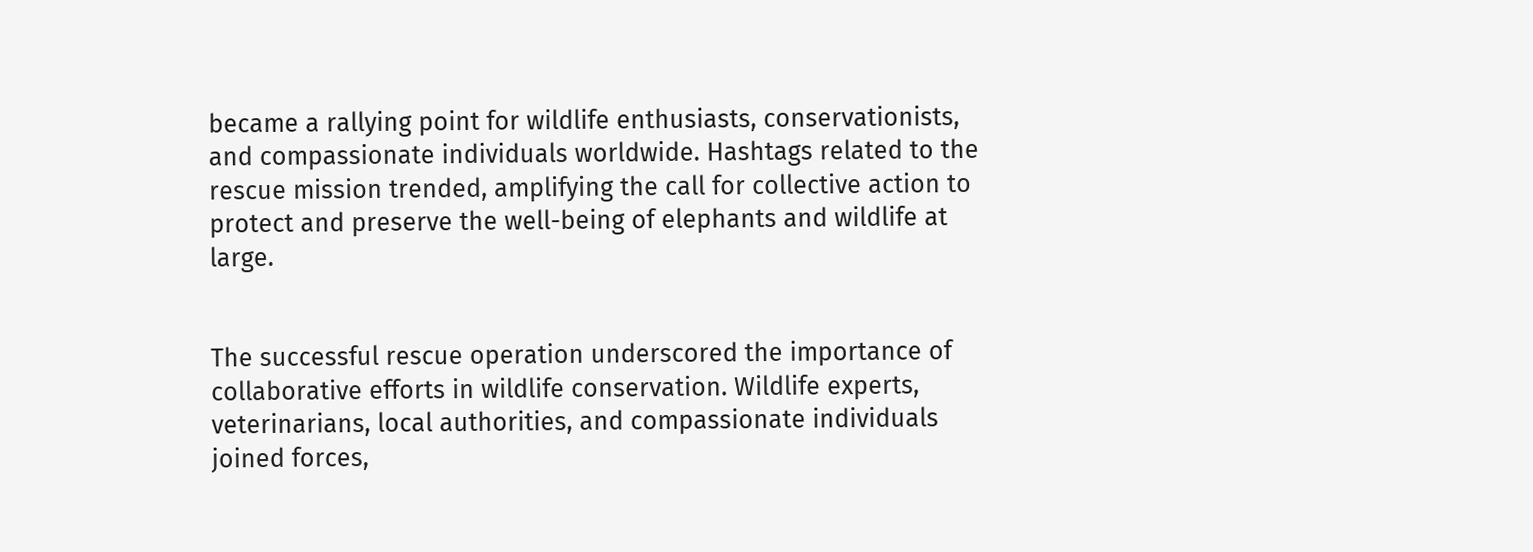became a rallying point for wildlife enthusiasts, conservationists, and compassionate individuals worldwide. Hashtags related to the rescue mission trended, amplifying the call for collective action to protect and preserve the well-being of elephants and wildlife at large.


The successful rescue operation underscored the importance of collaborative efforts in wildlife conservation. Wildlife experts, veterinarians, local authorities, and compassionate individuals joined forces,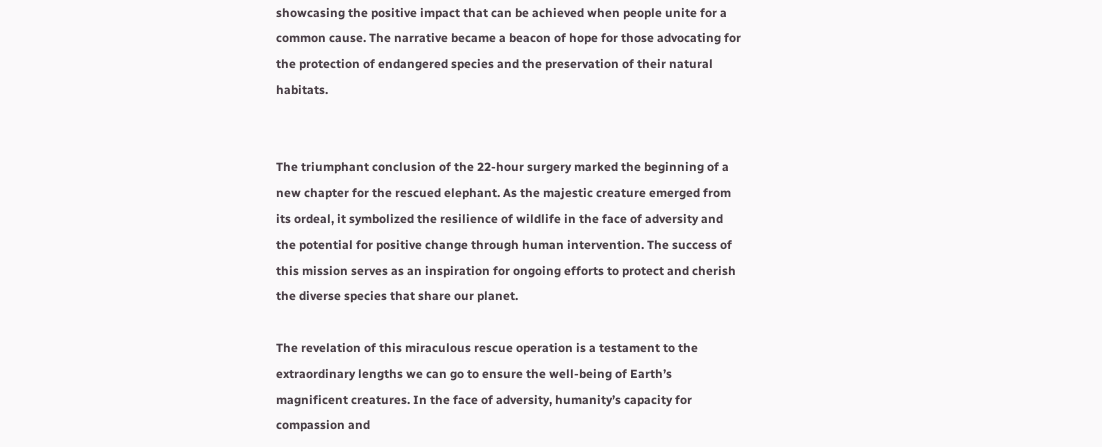showcasing the positive impact that can be achieved when people unite for a common cause. The narrative became a beacon of hope for those advocating for the protection of endangered species and the preservation of their natural habitats.


The triumphant conclusion of the 22-hour surgery marked the beginning of a new chapter for the rescued elephant. As the majestic creature emerged from its ordeal, it symbolized the resilience of wildlife in the face of adversity and the potential for positive change through human intervention. The success of this mission serves as an inspiration for ongoing efforts to protect and cherish the diverse species that share our planet.

The revelation of this miraculous rescue operation is a testament to the extraordinary lengths we can go to ensure the well-being of Earth’s magnificent creatures. In the face of adversity, humanity’s capacity for compassion and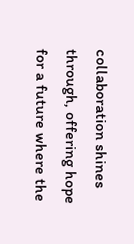collaboration shines through, offering hope for a future where the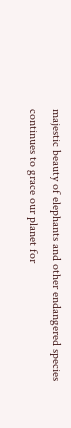majestic beauty of elephants and other endangered species continues to grace our planet for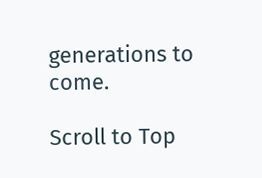generations to come.

Scroll to Top